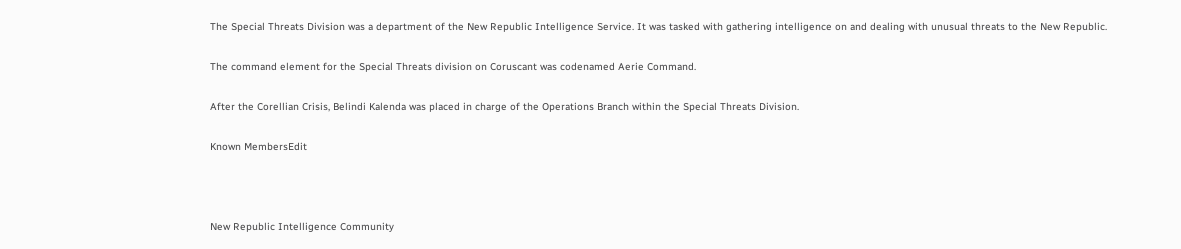The Special Threats Division was a department of the New Republic Intelligence Service. It was tasked with gathering intelligence on and dealing with unusual threats to the New Republic.

The command element for the Special Threats division on Coruscant was codenamed Aerie Command.

After the Corellian Crisis, Belindi Kalenda was placed in charge of the Operations Branch within the Special Threats Division.

Known MembersEdit



New Republic Intelligence Community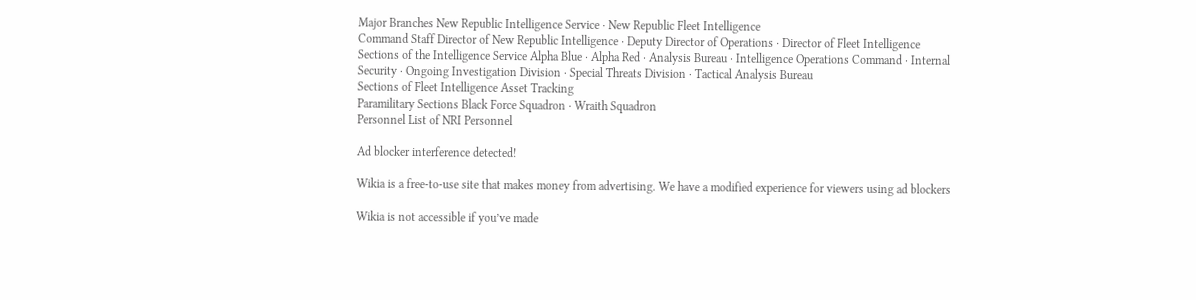Major Branches New Republic Intelligence Service · New Republic Fleet Intelligence
Command Staff Director of New Republic Intelligence · Deputy Director of Operations · Director of Fleet Intelligence
Sections of the Intelligence Service Alpha Blue · Alpha Red · Analysis Bureau · Intelligence Operations Command · Internal Security · Ongoing Investigation Division · Special Threats Division · Tactical Analysis Bureau
Sections of Fleet Intelligence Asset Tracking
Paramilitary Sections Black Force Squadron · Wraith Squadron
Personnel List of NRI Personnel

Ad blocker interference detected!

Wikia is a free-to-use site that makes money from advertising. We have a modified experience for viewers using ad blockers

Wikia is not accessible if you’ve made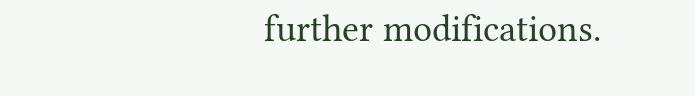further modifications.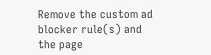Remove the custom ad blocker rule(s) and the page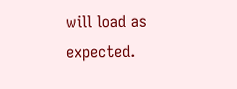will load as expected.